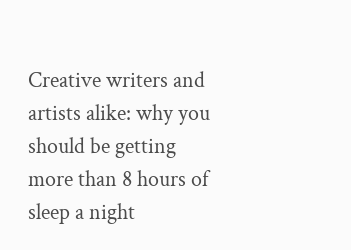Creative writers and artists alike: why you should be getting more than 8 hours of sleep a night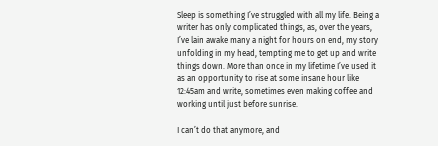Sleep is something I’ve struggled with all my life. Being a writer has only complicated things, as, over the years, I’ve lain awake many a night for hours on end, my story unfolding in my head, tempting me to get up and write things down. More than once in my lifetime I’ve used it as an opportunity to rise at some insane hour like 12:45am and write, sometimes even making coffee and working until just before sunrise.

I can’t do that anymore, and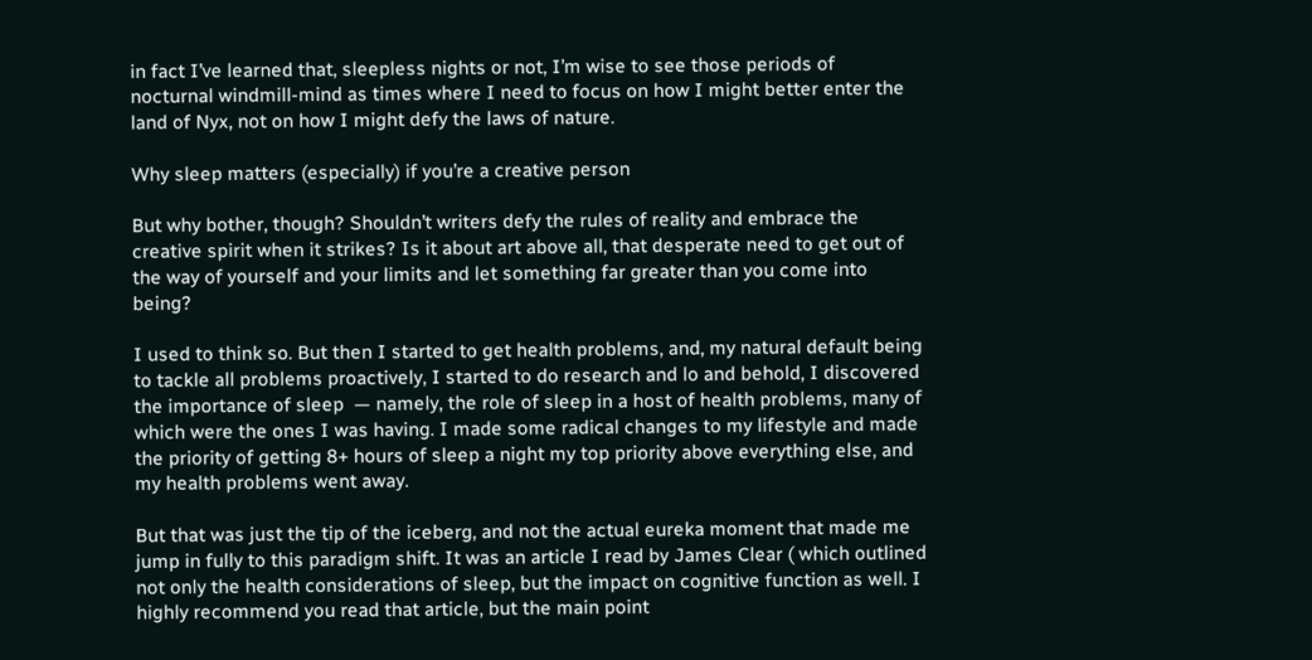in fact I’ve learned that, sleepless nights or not, I’m wise to see those periods of nocturnal windmill-mind as times where I need to focus on how I might better enter the land of Nyx, not on how I might defy the laws of nature.

Why sleep matters (especially) if you’re a creative person

But why bother, though? Shouldn’t writers defy the rules of reality and embrace the creative spirit when it strikes? Is it about art above all, that desperate need to get out of the way of yourself and your limits and let something far greater than you come into being?

I used to think so. But then I started to get health problems, and, my natural default being to tackle all problems proactively, I started to do research and lo and behold, I discovered the importance of sleep  — namely, the role of sleep in a host of health problems, many of which were the ones I was having. I made some radical changes to my lifestyle and made the priority of getting 8+ hours of sleep a night my top priority above everything else, and my health problems went away.

But that was just the tip of the iceberg, and not the actual eureka moment that made me jump in fully to this paradigm shift. It was an article I read by James Clear ( which outlined not only the health considerations of sleep, but the impact on cognitive function as well. I highly recommend you read that article, but the main point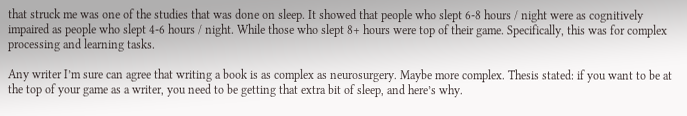that struck me was one of the studies that was done on sleep. It showed that people who slept 6-8 hours / night were as cognitively impaired as people who slept 4-6 hours / night. While those who slept 8+ hours were top of their game. Specifically, this was for complex processing and learning tasks.

Any writer I’m sure can agree that writing a book is as complex as neurosurgery. Maybe more complex. Thesis stated: if you want to be at the top of your game as a writer, you need to be getting that extra bit of sleep, and here’s why.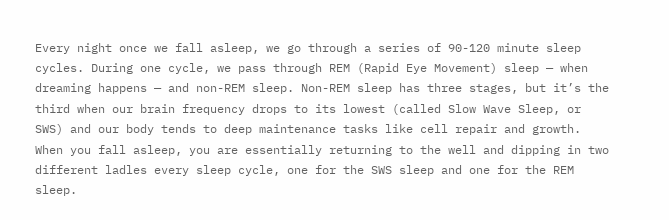Every night once we fall asleep, we go through a series of 90-120 minute sleep cycles. During one cycle, we pass through REM (Rapid Eye Movement) sleep — when dreaming happens — and non-REM sleep. Non-REM sleep has three stages, but it’s the third when our brain frequency drops to its lowest (called Slow Wave Sleep, or SWS) and our body tends to deep maintenance tasks like cell repair and growth. When you fall asleep, you are essentially returning to the well and dipping in two different ladles every sleep cycle, one for the SWS sleep and one for the REM sleep.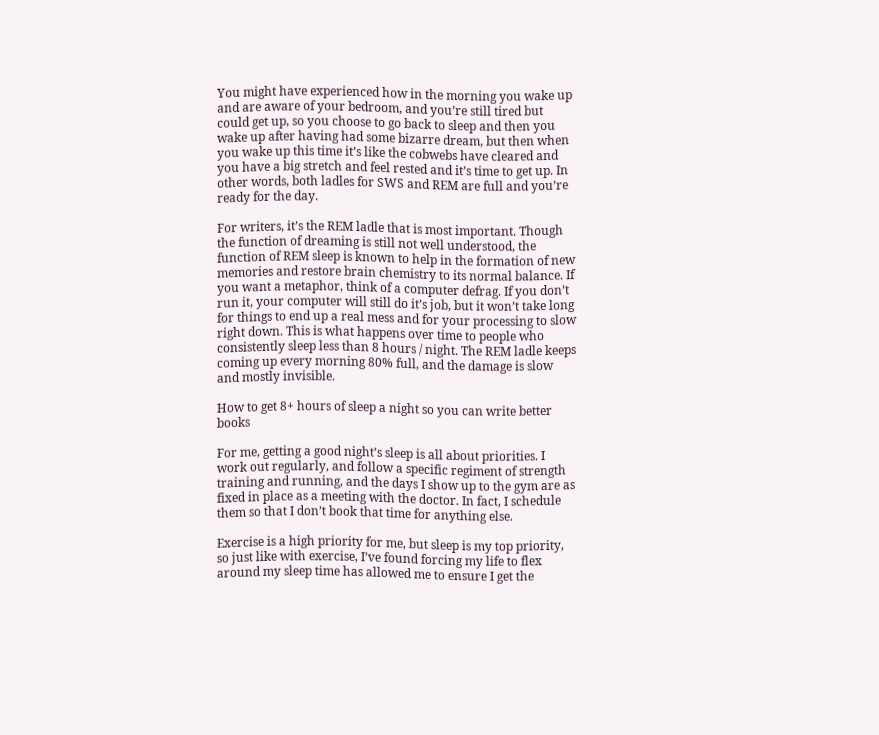You might have experienced how in the morning you wake up and are aware of your bedroom, and you’re still tired but could get up, so you choose to go back to sleep and then you wake up after having had some bizarre dream, but then when you wake up this time it’s like the cobwebs have cleared and you have a big stretch and feel rested and it’s time to get up. In other words, both ladles for SWS and REM are full and you’re ready for the day.

For writers, it’s the REM ladle that is most important. Though the function of dreaming is still not well understood, the function of REM sleep is known to help in the formation of new memories and restore brain chemistry to its normal balance. If you want a metaphor, think of a computer defrag. If you don’t run it, your computer will still do it’s job, but it won’t take long for things to end up a real mess and for your processing to slow right down. This is what happens over time to people who consistently sleep less than 8 hours / night. The REM ladle keeps coming up every morning 80% full, and the damage is slow and mostly invisible.

How to get 8+ hours of sleep a night so you can write better books

For me, getting a good night’s sleep is all about priorities. I work out regularly, and follow a specific regiment of strength training and running, and the days I show up to the gym are as fixed in place as a meeting with the doctor. In fact, I schedule them so that I don’t book that time for anything else.

Exercise is a high priority for me, but sleep is my top priority, so just like with exercise, I’ve found forcing my life to flex around my sleep time has allowed me to ensure I get the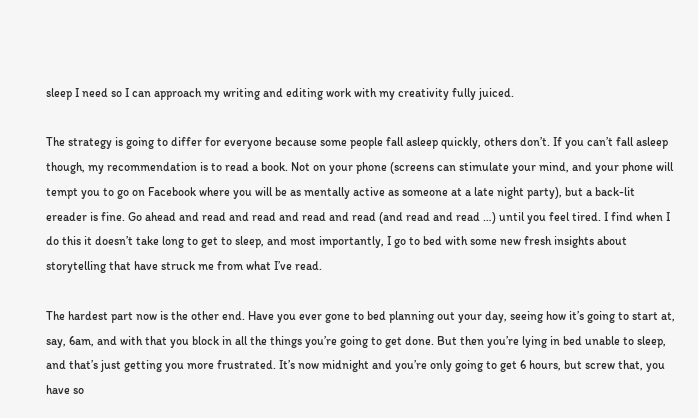sleep I need so I can approach my writing and editing work with my creativity fully juiced.

The strategy is going to differ for everyone because some people fall asleep quickly, others don’t. If you can’t fall asleep though, my recommendation is to read a book. Not on your phone (screens can stimulate your mind, and your phone will tempt you to go on Facebook where you will be as mentally active as someone at a late night party), but a back-lit ereader is fine. Go ahead and read and read and read and read (and read and read …) until you feel tired. I find when I do this it doesn’t take long to get to sleep, and most importantly, I go to bed with some new fresh insights about storytelling that have struck me from what I’ve read.

The hardest part now is the other end. Have you ever gone to bed planning out your day, seeing how it’s going to start at, say, 6am, and with that you block in all the things you’re going to get done. But then you’re lying in bed unable to sleep, and that’s just getting you more frustrated. It’s now midnight and you’re only going to get 6 hours, but screw that, you have so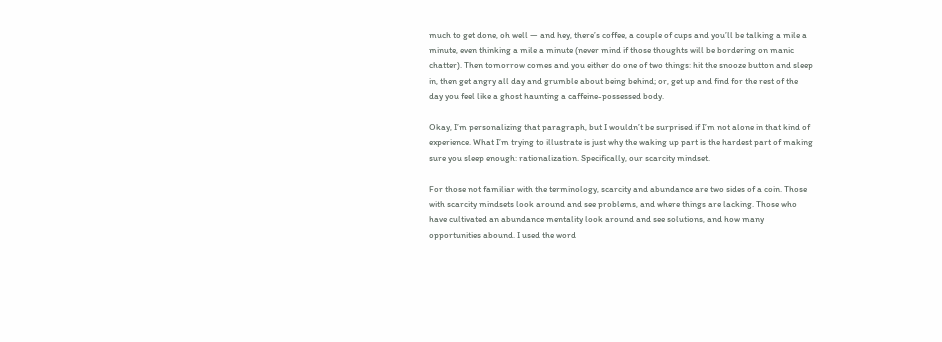much to get done, oh well — and hey, there’s coffee, a couple of cups and you’ll be talking a mile a minute, even thinking a mile a minute (never mind if those thoughts will be bordering on manic chatter). Then tomorrow comes and you either do one of two things: hit the snooze button and sleep in, then get angry all day and grumble about being behind; or, get up and find for the rest of the day you feel like a ghost haunting a caffeine-possessed body.

Okay, I’m personalizing that paragraph, but I wouldn’t be surprised if I’m not alone in that kind of experience. What I’m trying to illustrate is just why the waking up part is the hardest part of making sure you sleep enough: rationalization. Specifically, our scarcity mindset.

For those not familiar with the terminology, scarcity and abundance are two sides of a coin. Those with scarcity mindsets look around and see problems, and where things are lacking. Those who have cultivated an abundance mentality look around and see solutions, and how many opportunities abound. I used the word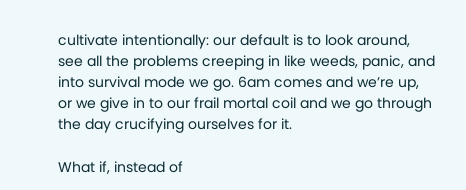cultivate intentionally: our default is to look around, see all the problems creeping in like weeds, panic, and into survival mode we go. 6am comes and we’re up, or we give in to our frail mortal coil and we go through the day crucifying ourselves for it.

What if, instead of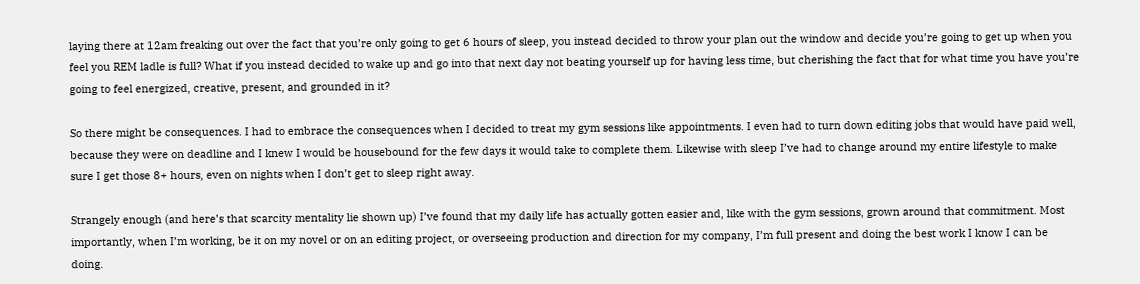laying there at 12am freaking out over the fact that you’re only going to get 6 hours of sleep, you instead decided to throw your plan out the window and decide you’re going to get up when you feel you REM ladle is full? What if you instead decided to wake up and go into that next day not beating yourself up for having less time, but cherishing the fact that for what time you have you’re going to feel energized, creative, present, and grounded in it?

So there might be consequences. I had to embrace the consequences when I decided to treat my gym sessions like appointments. I even had to turn down editing jobs that would have paid well, because they were on deadline and I knew I would be housebound for the few days it would take to complete them. Likewise with sleep I’ve had to change around my entire lifestyle to make sure I get those 8+ hours, even on nights when I don’t get to sleep right away.

Strangely enough (and here’s that scarcity mentality lie shown up) I’ve found that my daily life has actually gotten easier and, like with the gym sessions, grown around that commitment. Most importantly, when I’m working, be it on my novel or on an editing project, or overseeing production and direction for my company, I’m full present and doing the best work I know I can be doing.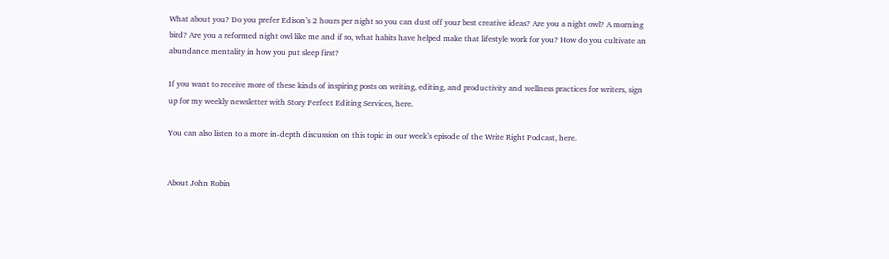What about you? Do you prefer Edison’s 2 hours per night so you can dust off your best creative ideas? Are you a night owl? A morning bird? Are you a reformed night owl like me and if so, what habits have helped make that lifestyle work for you? How do you cultivate an abundance mentality in how you put sleep first?

If you want to receive more of these kinds of inspiring posts on writing, editing, and productivity and wellness practices for writers, sign up for my weekly newsletter with Story Perfect Editing Services, here.

You can also listen to a more in-depth discussion on this topic in our week’s episode of the Write Right Podcast, here.


About John Robin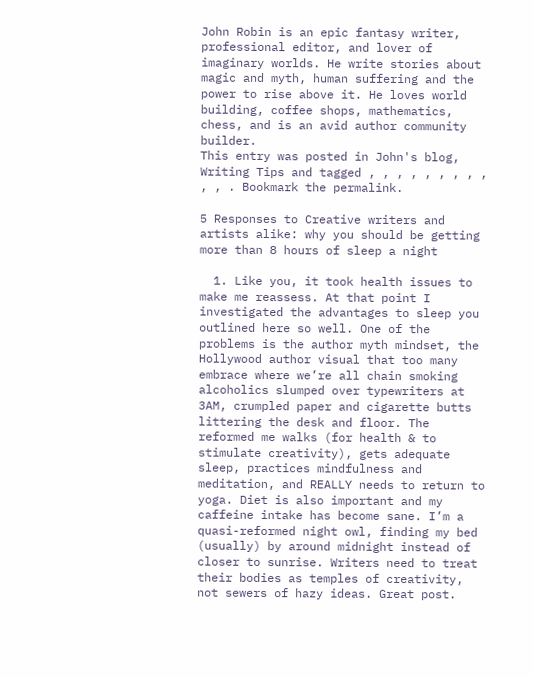John Robin is an epic fantasy writer, professional editor, and lover of imaginary worlds. He write stories about magic and myth, human suffering and the power to rise above it. He loves world building, coffee shops, mathematics, chess, and is an avid author community builder.
This entry was posted in John's blog, Writing Tips and tagged , , , , , , , , , , , . Bookmark the permalink.

5 Responses to Creative writers and artists alike: why you should be getting more than 8 hours of sleep a night

  1. Like you, it took health issues to make me reassess. At that point I investigated the advantages to sleep you outlined here so well. One of the problems is the author myth mindset, the Hollywood author visual that too many embrace where we’re all chain smoking alcoholics slumped over typewriters at 3AM, crumpled paper and cigarette butts littering the desk and floor. The reformed me walks (for health & to stimulate creativity), gets adequate sleep, practices mindfulness and meditation, and REALLY needs to return to yoga. Diet is also important and my caffeine intake has become sane. I’m a quasi-reformed night owl, finding my bed (usually) by around midnight instead of closer to sunrise. Writers need to treat their bodies as temples of creativity, not sewers of hazy ideas. Great post.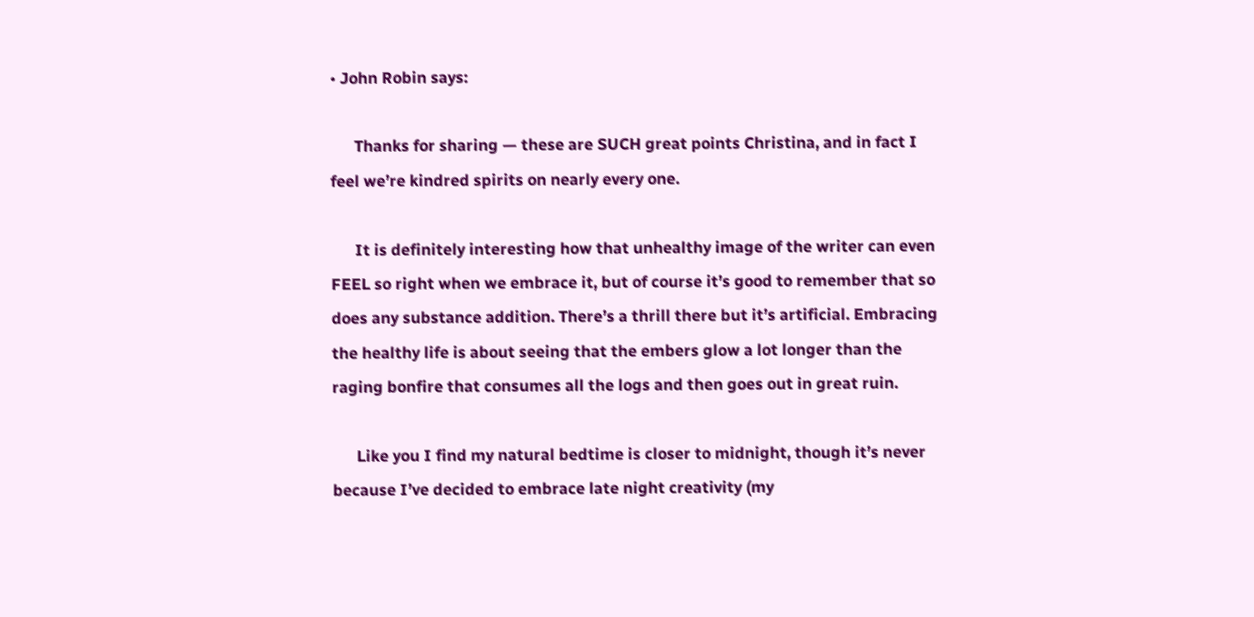• John Robin says:

      Thanks for sharing — these are SUCH great points Christina, and in fact I feel we’re kindred spirits on nearly every one.

      It is definitely interesting how that unhealthy image of the writer can even FEEL so right when we embrace it, but of course it’s good to remember that so does any substance addition. There’s a thrill there but it’s artificial. Embracing the healthy life is about seeing that the embers glow a lot longer than the raging bonfire that consumes all the logs and then goes out in great ruin.

      Like you I find my natural bedtime is closer to midnight, though it’s never because I’ve decided to embrace late night creativity (my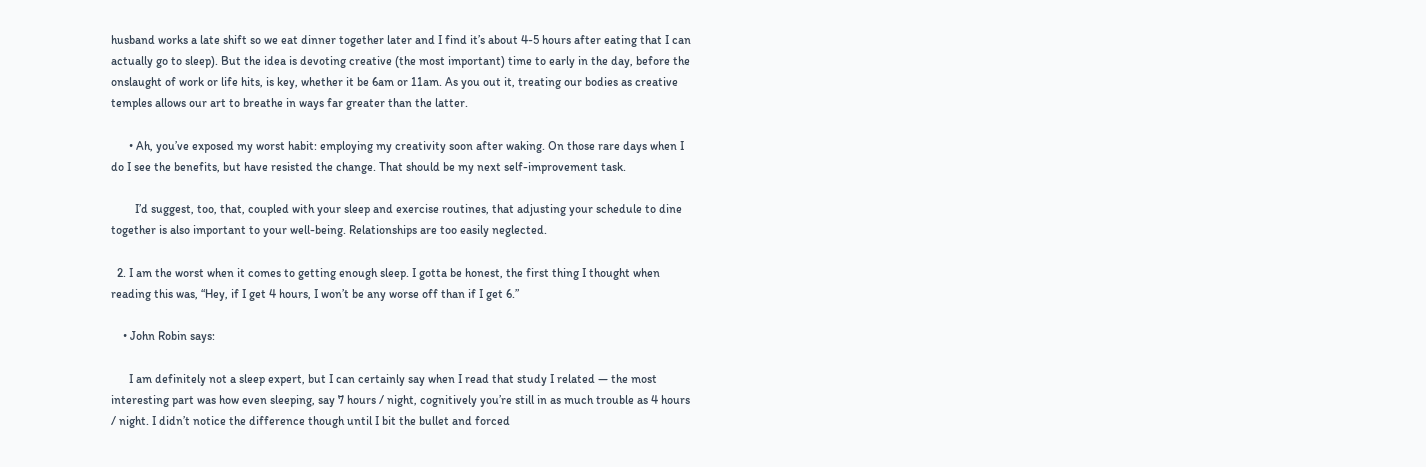husband works a late shift so we eat dinner together later and I find it’s about 4-5 hours after eating that I can actually go to sleep). But the idea is devoting creative (the most important) time to early in the day, before the onslaught of work or life hits, is key, whether it be 6am or 11am. As you out it, treating our bodies as creative temples allows our art to breathe in ways far greater than the latter.

      • Ah, you’ve exposed my worst habit: employing my creativity soon after waking. On those rare days when I do I see the benefits, but have resisted the change. That should be my next self-improvement task.

        I’d suggest, too, that, coupled with your sleep and exercise routines, that adjusting your schedule to dine together is also important to your well-being. Relationships are too easily neglected.

  2. I am the worst when it comes to getting enough sleep. I gotta be honest, the first thing I thought when reading this was, “Hey, if I get 4 hours, I won’t be any worse off than if I get 6.”

    • John Robin says:

      I am definitely not a sleep expert, but I can certainly say when I read that study I related — the most interesting part was how even sleeping, say 7 hours / night, cognitively you’re still in as much trouble as 4 hours / night. I didn’t notice the difference though until I bit the bullet and forced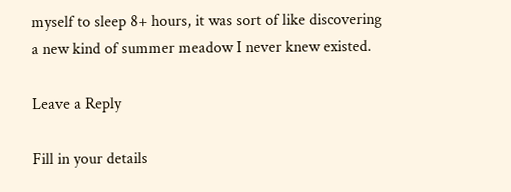myself to sleep 8+ hours, it was sort of like discovering a new kind of summer meadow I never knew existed.

Leave a Reply

Fill in your details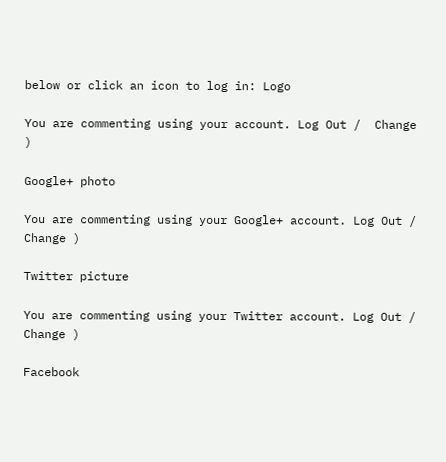below or click an icon to log in: Logo

You are commenting using your account. Log Out /  Change )

Google+ photo

You are commenting using your Google+ account. Log Out /  Change )

Twitter picture

You are commenting using your Twitter account. Log Out /  Change )

Facebook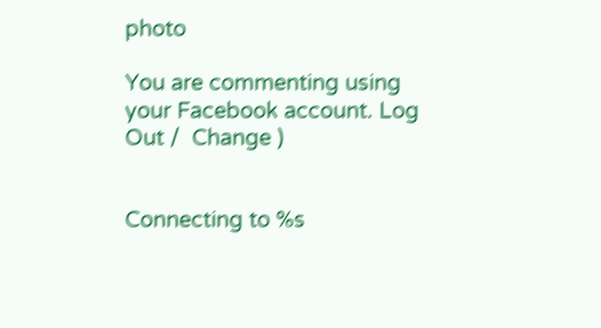photo

You are commenting using your Facebook account. Log Out /  Change )


Connecting to %s